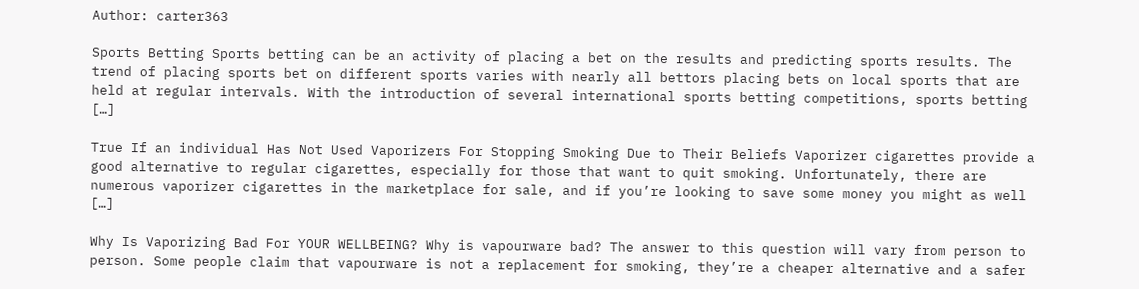Author: carter363

Sports Betting Sports betting can be an activity of placing a bet on the results and predicting sports results. The trend of placing sports bet on different sports varies with nearly all bettors placing bets on local sports that are held at regular intervals. With the introduction of several international sports betting competitions, sports betting […]

True If an individual Has Not Used Vaporizers For Stopping Smoking Due to Their Beliefs Vaporizer cigarettes provide a good alternative to regular cigarettes, especially for those that want to quit smoking. Unfortunately, there are numerous vaporizer cigarettes in the marketplace for sale, and if you’re looking to save some money you might as well […]

Why Is Vaporizing Bad For YOUR WELLBEING? Why is vapourware bad? The answer to this question will vary from person to person. Some people claim that vapourware is not a replacement for smoking, they’re a cheaper alternative and a safer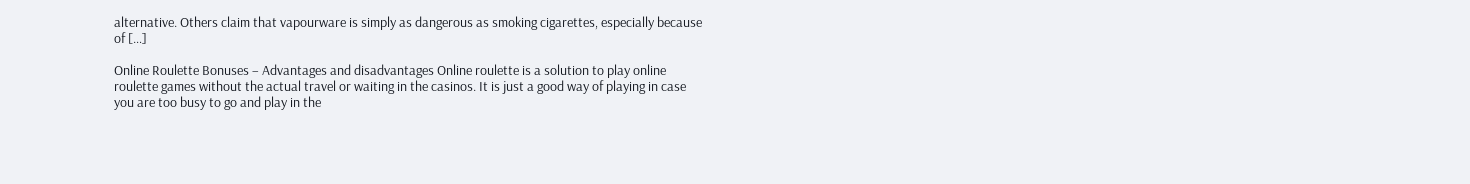alternative. Others claim that vapourware is simply as dangerous as smoking cigarettes, especially because of […]

Online Roulette Bonuses – Advantages and disadvantages Online roulette is a solution to play online roulette games without the actual travel or waiting in the casinos. It is just a good way of playing in case you are too busy to go and play in the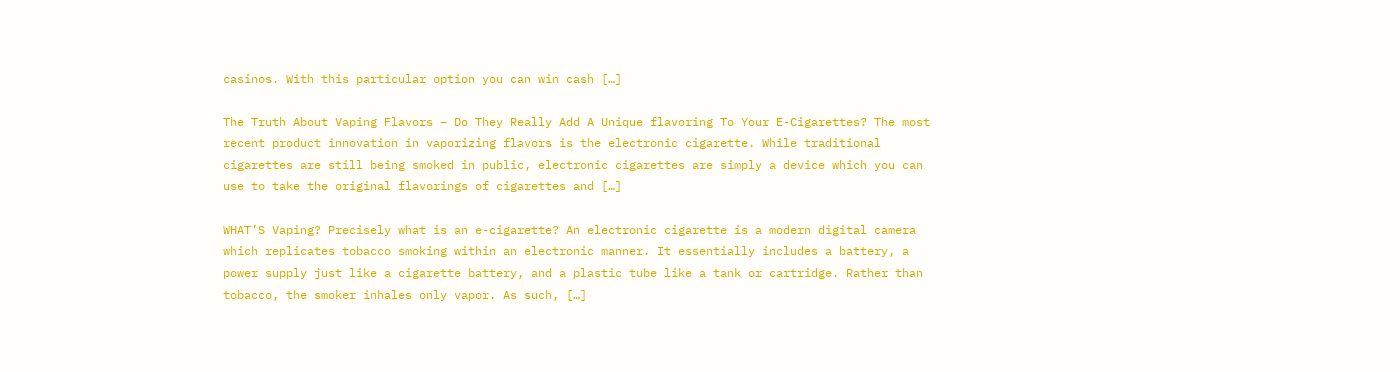casinos. With this particular option you can win cash […]

The Truth About Vaping Flavors – Do They Really Add A Unique flavoring To Your E-Cigarettes? The most recent product innovation in vaporizing flavors is the electronic cigarette. While traditional cigarettes are still being smoked in public, electronic cigarettes are simply a device which you can use to take the original flavorings of cigarettes and […]

WHAT’S Vaping? Precisely what is an e-cigarette? An electronic cigarette is a modern digital camera which replicates tobacco smoking within an electronic manner. It essentially includes a battery, a power supply just like a cigarette battery, and a plastic tube like a tank or cartridge. Rather than tobacco, the smoker inhales only vapor. As such, […]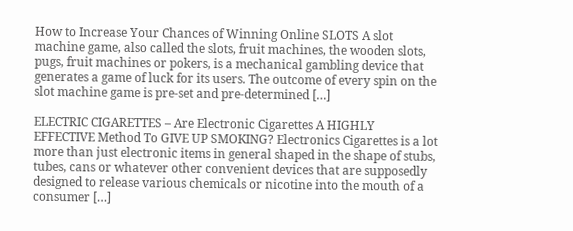How to Increase Your Chances of Winning Online SLOTS A slot machine game, also called the slots, fruit machines, the wooden slots, pugs, fruit machines or pokers, is a mechanical gambling device that generates a game of luck for its users. The outcome of every spin on the slot machine game is pre-set and pre-determined […]

ELECTRIC CIGARETTES – Are Electronic Cigarettes A HIGHLY EFFECTIVE Method To GIVE UP SMOKING? Electronics Cigarettes is a lot more than just electronic items in general shaped in the shape of stubs, tubes, cans or whatever other convenient devices that are supposedly designed to release various chemicals or nicotine into the mouth of a consumer […]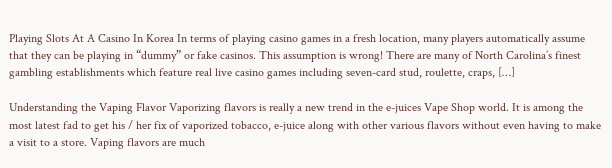Playing Slots At A Casino In Korea In terms of playing casino games in a fresh location, many players automatically assume that they can be playing in “dummy” or fake casinos. This assumption is wrong! There are many of North Carolina’s finest gambling establishments which feature real live casino games including seven-card stud, roulette, craps, […]

Understanding the Vaping Flavor Vaporizing flavors is really a new trend in the e-juices Vape Shop world. It is among the most latest fad to get his / her fix of vaporized tobacco, e-juice along with other various flavors without even having to make a visit to a store. Vaping flavors are much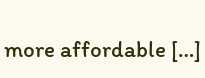more affordable […]